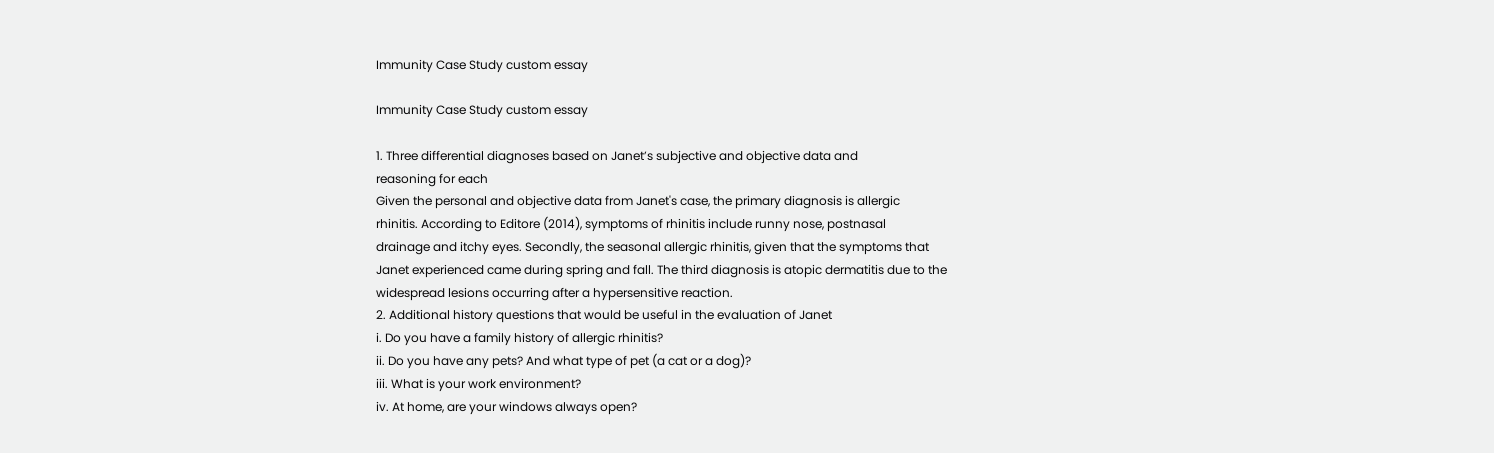Immunity Case Study custom essay

Immunity Case Study custom essay

1. Three differential diagnoses based on Janet’s subjective and objective data and
reasoning for each
Given the personal and objective data from Janet's case, the primary diagnosis is allergic
rhinitis. According to Editore (2014), symptoms of rhinitis include runny nose, postnasal
drainage and itchy eyes. Secondly, the seasonal allergic rhinitis, given that the symptoms that
Janet experienced came during spring and fall. The third diagnosis is atopic dermatitis due to the
widespread lesions occurring after a hypersensitive reaction.
2. Additional history questions that would be useful in the evaluation of Janet
i. Do you have a family history of allergic rhinitis?
ii. Do you have any pets? And what type of pet (a cat or a dog)?
iii. What is your work environment?
iv. At home, are your windows always open?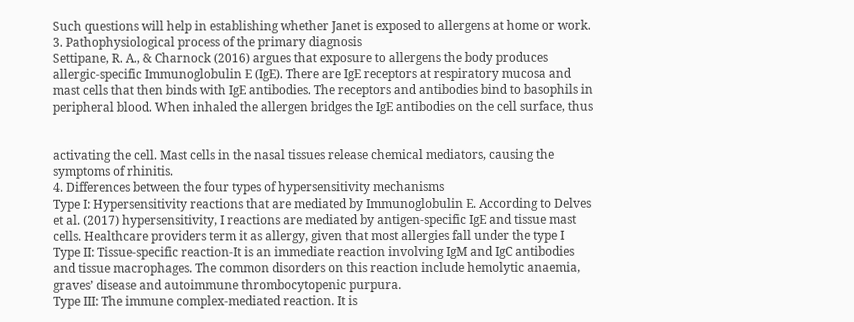Such questions will help in establishing whether Janet is exposed to allergens at home or work.
3. Pathophysiological process of the primary diagnosis
Settipane, R. A., & Charnock (2016) argues that exposure to allergens the body produces
allergic-specific Immunoglobulin E (IgE). There are IgE receptors at respiratory mucosa and
mast cells that then binds with IgE antibodies. The receptors and antibodies bind to basophils in
peripheral blood. When inhaled the allergen bridges the IgE antibodies on the cell surface, thus


activating the cell. Mast cells in the nasal tissues release chemical mediators, causing the
symptoms of rhinitis.
4. Differences between the four types of hypersensitivity mechanisms
Type I: Hypersensitivity reactions that are mediated by Immunoglobulin E. According to Delves
et al. (2017) hypersensitivity, I reactions are mediated by antigen-specific IgE and tissue mast
cells. Healthcare providers term it as allergy, given that most allergies fall under the type I
Type II: Tissue-specific reaction-It is an immediate reaction involving IgM and IgC antibodies
and tissue macrophages. The common disorders on this reaction include hemolytic anaemia,
graves’ disease and autoimmune thrombocytopenic purpura.
Type III: The immune complex-mediated reaction. It is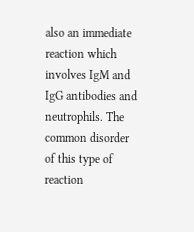also an immediate reaction which
involves IgM and IgG antibodies and neutrophils. The common disorder of this type of reaction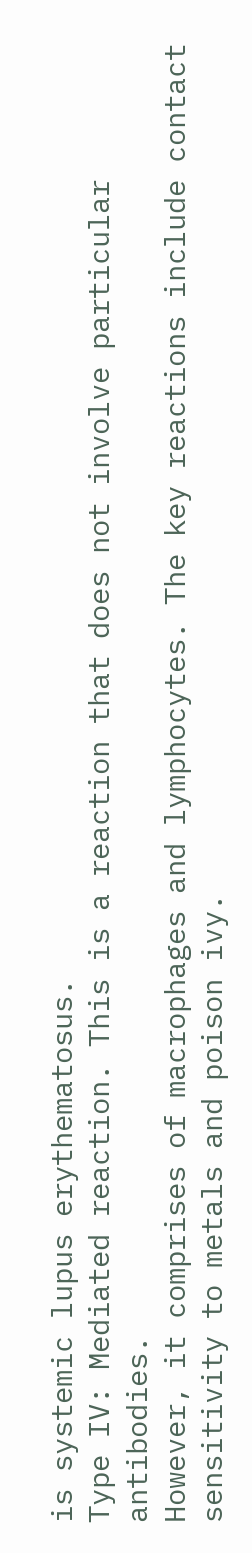is systemic lupus erythematosus.
Type IV: Mediated reaction. This is a reaction that does not involve particular antibodies.
However, it comprises of macrophages and lymphocytes. The key reactions include contact
sensitivity to metals and poison ivy.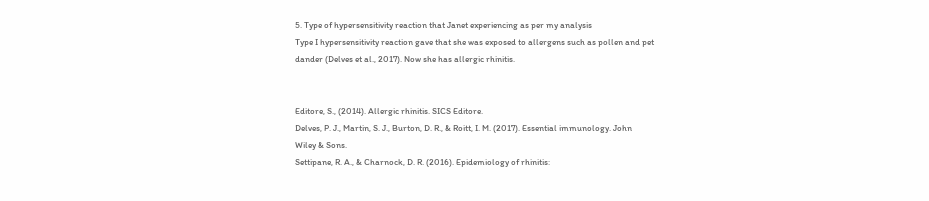5. Type of hypersensitivity reaction that Janet experiencing as per my analysis
Type I hypersensitivity reaction gave that she was exposed to allergens such as pollen and pet
dander (Delves et al., 2017). Now she has allergic rhinitis.


Editore, S., (2014). Allergic rhinitis. SICS Editore.
Delves, P. J., Martin, S. J., Burton, D. R., & Roitt, I. M. (2017). Essential immunology. John
Wiley & Sons.
Settipane, R. A., & Charnock, D. R. (2016). Epidemiology of rhinitis: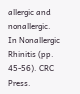allergic and nonallergic.
In Nonallergic Rhinitis (pp. 45-56). CRC Press.